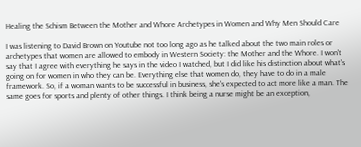Healing the Schism Between the Mother and Whore Archetypes in Women and Why Men Should Care

I was listening to David Brown on Youtube not too long ago as he talked about the two main roles or archetypes that women are allowed to embody in Western Society: the Mother and the Whore. I won't say that I agree with everything he says in the video I watched, but I did like his distinction about what's going on for women in who they can be. Everything else that women do, they have to do in a male framework. So, if a woman wants to be successful in business, she's expected to act more like a man. The same goes for sports and plenty of other things. I think being a nurse might be an exception,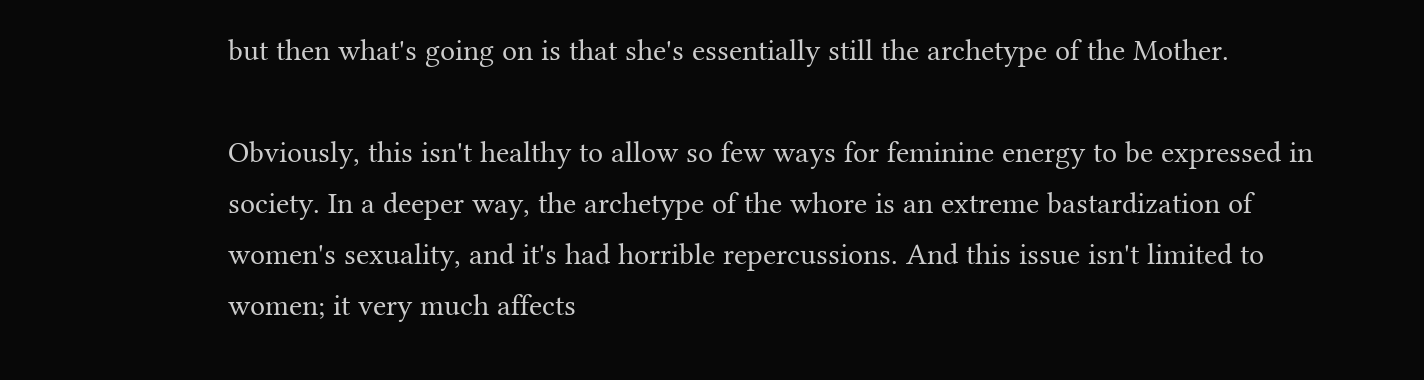but then what's going on is that she's essentially still the archetype of the Mother.

Obviously, this isn't healthy to allow so few ways for feminine energy to be expressed in society. In a deeper way, the archetype of the whore is an extreme bastardization of women's sexuality, and it's had horrible repercussions. And this issue isn't limited to women; it very much affects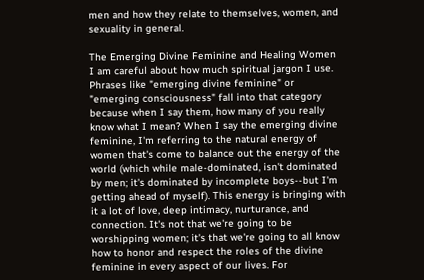men and how they relate to themselves, women, and sexuality in general.

The Emerging Divine Feminine and Healing Women
I am careful about how much spiritual jargon I use. Phrases like "emerging divine feminine" or "emerging consciousness" fall into that category because when I say them, how many of you really know what I mean? When I say the emerging divine feminine, I'm referring to the natural energy of women that's come to balance out the energy of the world (which while male-dominated, isn't dominated by men; it's dominated by incomplete boys--but I'm getting ahead of myself). This energy is bringing with it a lot of love, deep intimacy, nurturance, and connection. It's not that we're going to be worshipping women; it's that we're going to all know how to honor and respect the roles of the divine feminine in every aspect of our lives. For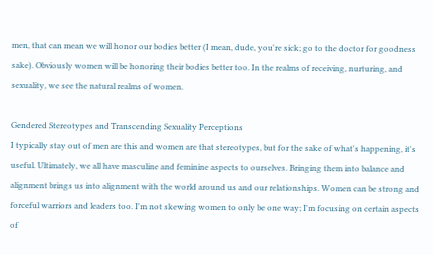men, that can mean we will honor our bodies better (I mean, dude, you're sick; go to the doctor for goodness sake). Obviously women will be honoring their bodies better too. In the realms of receiving, nurturing, and sexuality, we see the natural realms of women.

Gendered Stereotypes and Transcending Sexuality Perceptions
I typically stay out of men are this and women are that stereotypes, but for the sake of what's happening, it's useful. Ultimately, we all have masculine and feminine aspects to ourselves. Bringing them into balance and alignment brings us into alignment with the world around us and our relationships. Women can be strong and forceful warriors and leaders too. I'm not skewing women to only be one way; I'm focusing on certain aspects of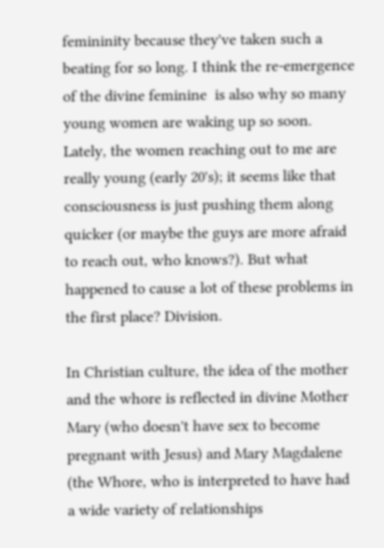femininity because they've taken such a beating for so long. I think the re-emergence of the divine feminine  is also why so many young women are waking up so soon. Lately, the women reaching out to me are really young (early 20's); it seems like that consciousness is just pushing them along quicker (or maybe the guys are more afraid to reach out, who knows?). But what happened to cause a lot of these problems in the first place? Division.

In Christian culture, the idea of the mother and the whore is reflected in divine Mother Mary (who doesn't have sex to become pregnant with Jesus) and Mary Magdalene (the Whore, who is interpreted to have had a wide variety of relationships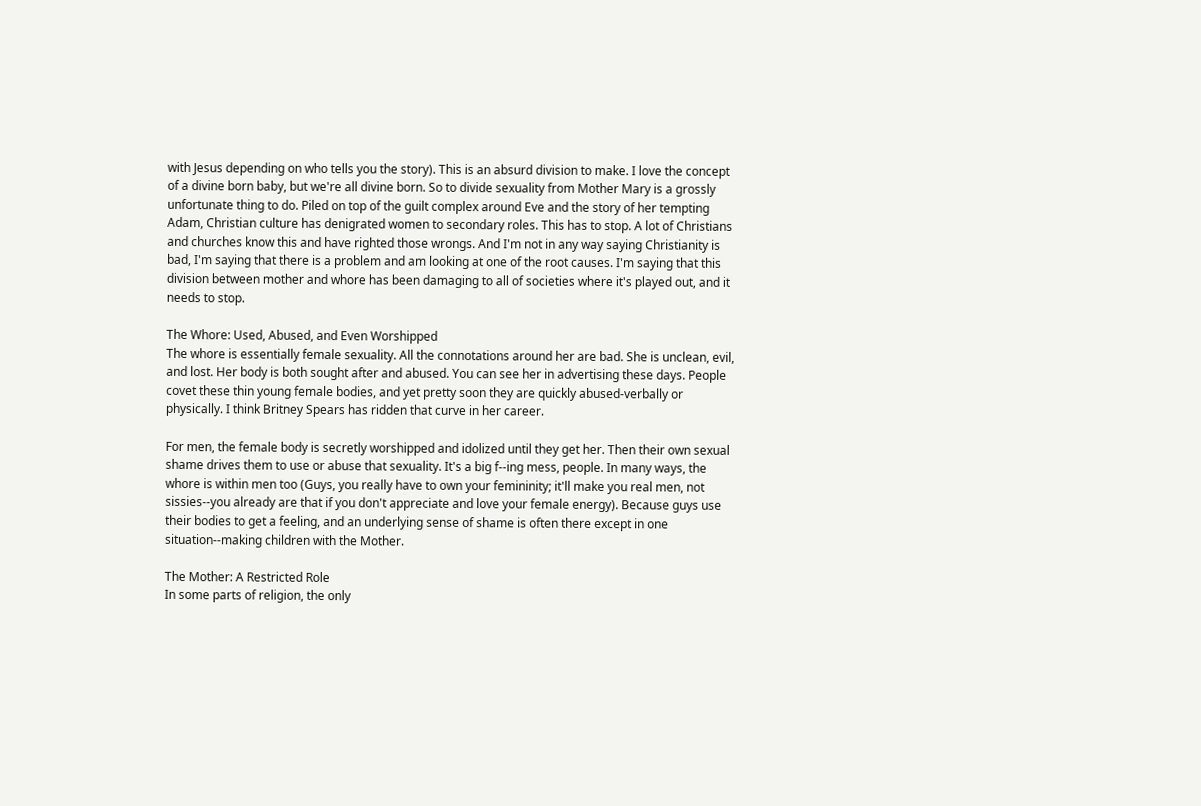with Jesus depending on who tells you the story). This is an absurd division to make. I love the concept of a divine born baby, but we're all divine born. So to divide sexuality from Mother Mary is a grossly unfortunate thing to do. Piled on top of the guilt complex around Eve and the story of her tempting Adam, Christian culture has denigrated women to secondary roles. This has to stop. A lot of Christians and churches know this and have righted those wrongs. And I'm not in any way saying Christianity is bad, I'm saying that there is a problem and am looking at one of the root causes. I'm saying that this division between mother and whore has been damaging to all of societies where it's played out, and it needs to stop.

The Whore: Used, Abused, and Even Worshipped
The whore is essentially female sexuality. All the connotations around her are bad. She is unclean, evil, and lost. Her body is both sought after and abused. You can see her in advertising these days. People covet these thin young female bodies, and yet pretty soon they are quickly abused-verbally or physically. I think Britney Spears has ridden that curve in her career.

For men, the female body is secretly worshipped and idolized until they get her. Then their own sexual shame drives them to use or abuse that sexuality. It's a big f--ing mess, people. In many ways, the whore is within men too (Guys, you really have to own your femininity; it'll make you real men, not sissies--you already are that if you don't appreciate and love your female energy). Because guys use their bodies to get a feeling, and an underlying sense of shame is often there except in one situation--making children with the Mother.

The Mother: A Restricted Role
In some parts of religion, the only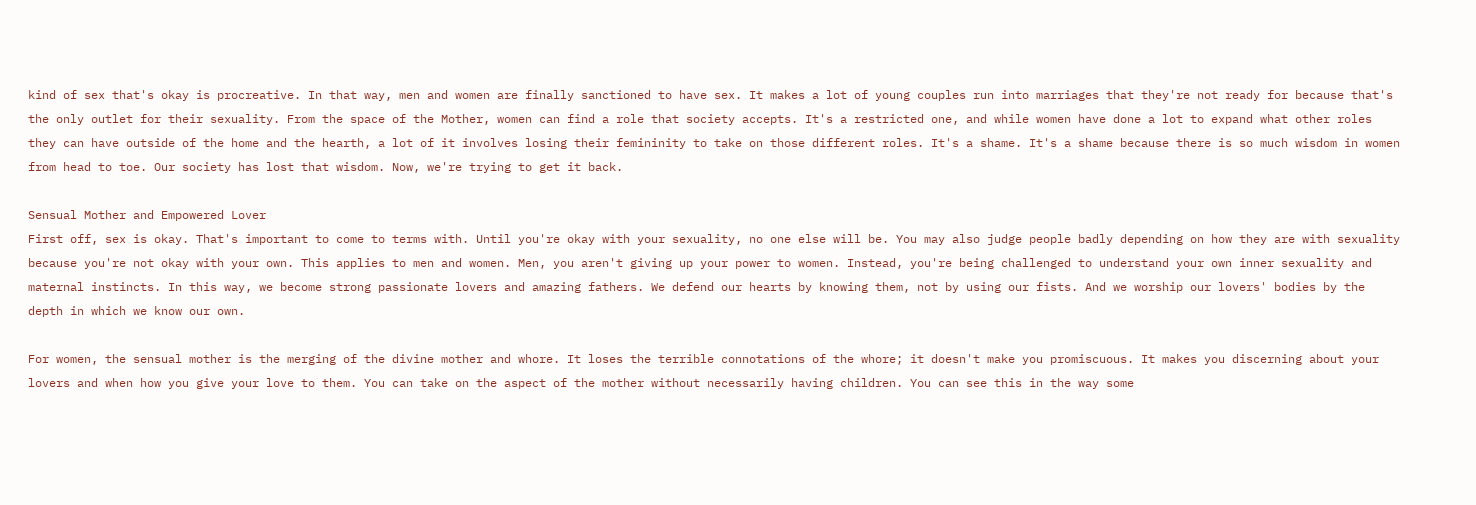kind of sex that's okay is procreative. In that way, men and women are finally sanctioned to have sex. It makes a lot of young couples run into marriages that they're not ready for because that's the only outlet for their sexuality. From the space of the Mother, women can find a role that society accepts. It's a restricted one, and while women have done a lot to expand what other roles they can have outside of the home and the hearth, a lot of it involves losing their femininity to take on those different roles. It's a shame. It's a shame because there is so much wisdom in women from head to toe. Our society has lost that wisdom. Now, we're trying to get it back.

Sensual Mother and Empowered Lover
First off, sex is okay. That's important to come to terms with. Until you're okay with your sexuality, no one else will be. You may also judge people badly depending on how they are with sexuality because you're not okay with your own. This applies to men and women. Men, you aren't giving up your power to women. Instead, you're being challenged to understand your own inner sexuality and maternal instincts. In this way, we become strong passionate lovers and amazing fathers. We defend our hearts by knowing them, not by using our fists. And we worship our lovers' bodies by the depth in which we know our own.

For women, the sensual mother is the merging of the divine mother and whore. It loses the terrible connotations of the whore; it doesn't make you promiscuous. It makes you discerning about your lovers and when how you give your love to them. You can take on the aspect of the mother without necessarily having children. You can see this in the way some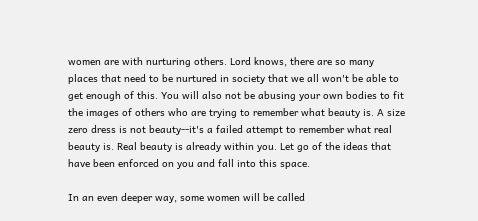women are with nurturing others. Lord knows, there are so many places that need to be nurtured in society that we all won't be able to get enough of this. You will also not be abusing your own bodies to fit the images of others who are trying to remember what beauty is. A size zero dress is not beauty--it's a failed attempt to remember what real beauty is. Real beauty is already within you. Let go of the ideas that have been enforced on you and fall into this space.

In an even deeper way, some women will be called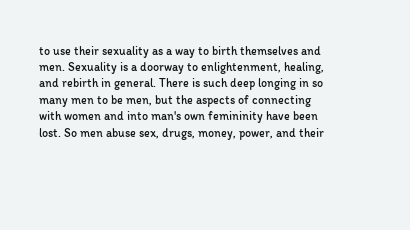to use their sexuality as a way to birth themselves and men. Sexuality is a doorway to enlightenment, healing, and rebirth in general. There is such deep longing in so many men to be men, but the aspects of connecting with women and into man's own femininity have been lost. So men abuse sex, drugs, money, power, and their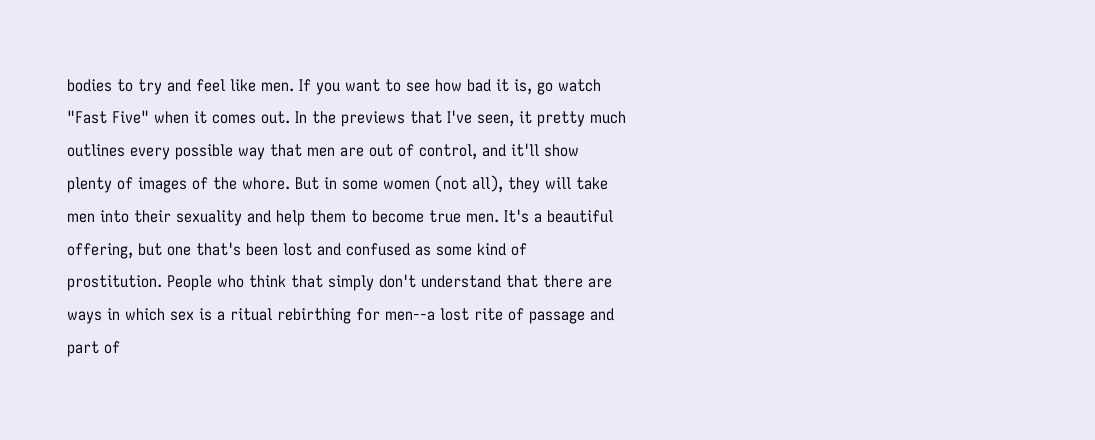bodies to try and feel like men. If you want to see how bad it is, go watch "Fast Five" when it comes out. In the previews that I've seen, it pretty much outlines every possible way that men are out of control, and it'll show plenty of images of the whore. But in some women (not all), they will take men into their sexuality and help them to become true men. It's a beautiful offering, but one that's been lost and confused as some kind of prostitution. People who think that simply don't understand that there are ways in which sex is a ritual rebirthing for men--a lost rite of passage and part of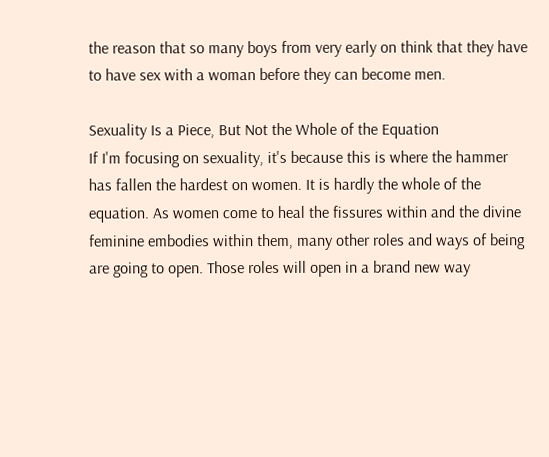the reason that so many boys from very early on think that they have to have sex with a woman before they can become men.

Sexuality Is a Piece, But Not the Whole of the Equation
If I'm focusing on sexuality, it's because this is where the hammer has fallen the hardest on women. It is hardly the whole of the equation. As women come to heal the fissures within and the divine feminine embodies within them, many other roles and ways of being are going to open. Those roles will open in a brand new way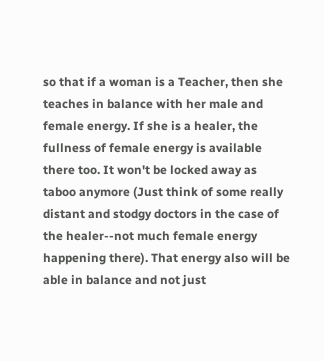so that if a woman is a Teacher, then she teaches in balance with her male and female energy. If she is a healer, the fullness of female energy is available there too. It won't be locked away as taboo anymore (Just think of some really distant and stodgy doctors in the case of the healer--not much female energy happening there). That energy also will be able in balance and not just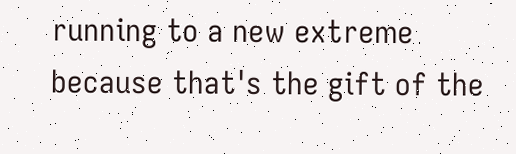running to a new extreme because that's the gift of the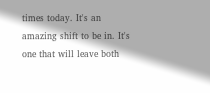times today. It's an amazing shift to be in. It's one that will leave both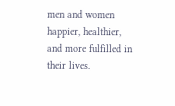men and women happier, healthier, and more fulfilled in their lives.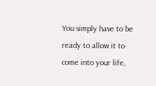You simply have to be ready to allow it to come into your life,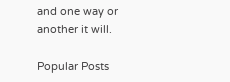and one way or another it will.

Popular Posts